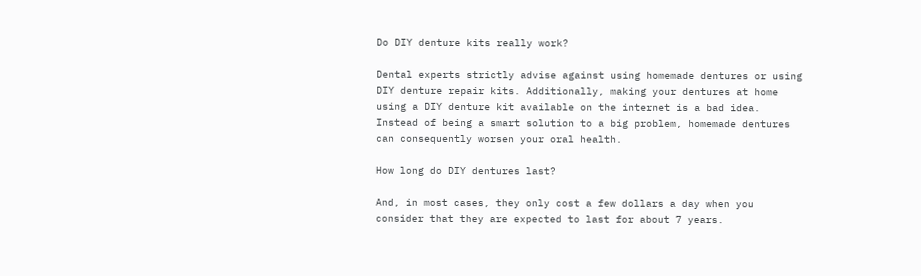Do DIY denture kits really work?

Dental experts strictly advise against using homemade dentures or using DIY denture repair kits. Additionally, making your dentures at home using a DIY denture kit available on the internet is a bad idea. Instead of being a smart solution to a big problem, homemade dentures can consequently worsen your oral health.

How long do DIY dentures last?

And, in most cases, they only cost a few dollars a day when you consider that they are expected to last for about 7 years.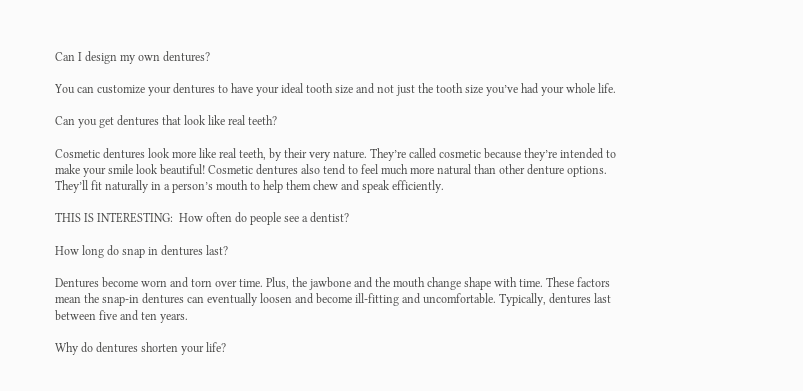Can I design my own dentures?

You can customize your dentures to have your ideal tooth size and not just the tooth size you’ve had your whole life.

Can you get dentures that look like real teeth?

Cosmetic dentures look more like real teeth, by their very nature. They’re called cosmetic because they’re intended to make your smile look beautiful! Cosmetic dentures also tend to feel much more natural than other denture options. They’ll fit naturally in a person’s mouth to help them chew and speak efficiently.

THIS IS INTERESTING:  How often do people see a dentist?

How long do snap in dentures last?

Dentures become worn and torn over time. Plus, the jawbone and the mouth change shape with time. These factors mean the snap-in dentures can eventually loosen and become ill-fitting and uncomfortable. Typically, dentures last between five and ten years.

Why do dentures shorten your life?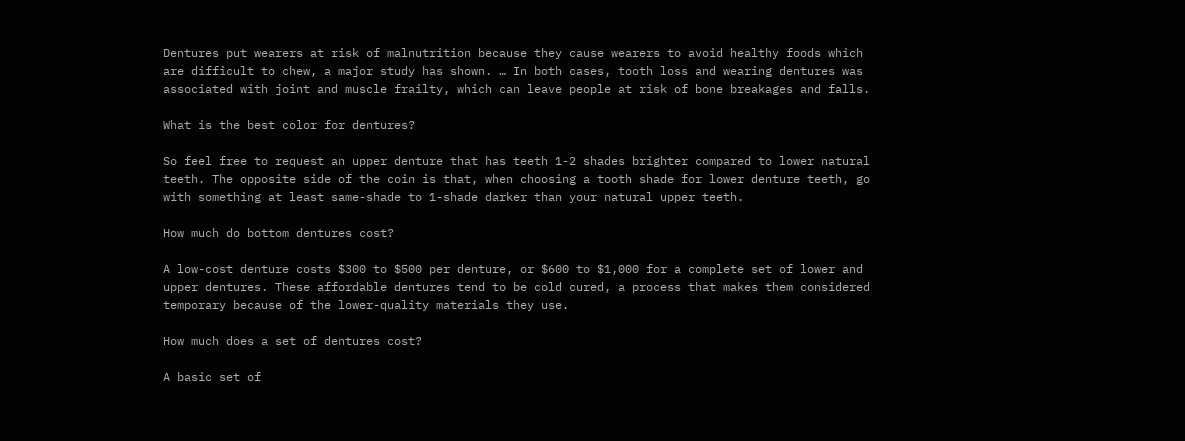Dentures put wearers at risk of malnutrition because they cause wearers to avoid healthy foods which are difficult to chew, a major study has shown. … In both cases, tooth loss and wearing dentures was associated with joint and muscle frailty, which can leave people at risk of bone breakages and falls.

What is the best color for dentures?

So feel free to request an upper denture that has teeth 1-2 shades brighter compared to lower natural teeth. The opposite side of the coin is that, when choosing a tooth shade for lower denture teeth, go with something at least same-shade to 1-shade darker than your natural upper teeth.

How much do bottom dentures cost?

A low-cost denture costs $300 to $500 per denture, or $600 to $1,000 for a complete set of lower and upper dentures. These affordable dentures tend to be cold cured, a process that makes them considered temporary because of the lower-quality materials they use.

How much does a set of dentures cost?

A basic set of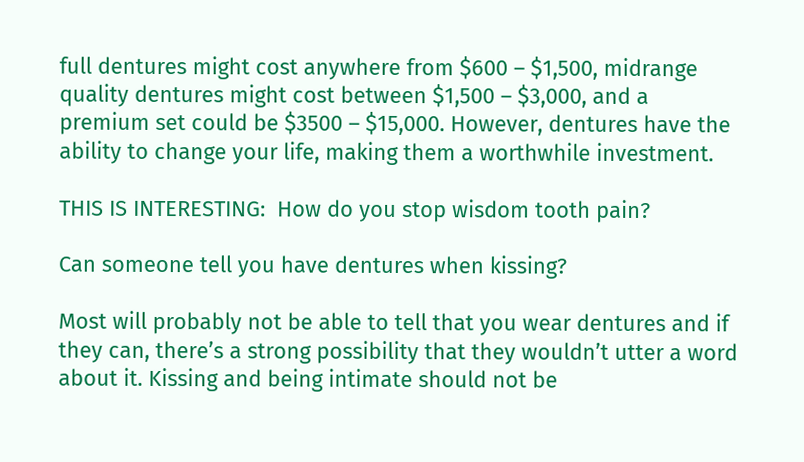full dentures might cost anywhere from $600 – $1,500, midrange quality dentures might cost between $1,500 – $3,000, and a premium set could be $3500 – $15,000. However, dentures have the ability to change your life, making them a worthwhile investment.

THIS IS INTERESTING:  How do you stop wisdom tooth pain?

Can someone tell you have dentures when kissing?

Most will probably not be able to tell that you wear dentures and if they can, there’s a strong possibility that they wouldn’t utter a word about it. Kissing and being intimate should not be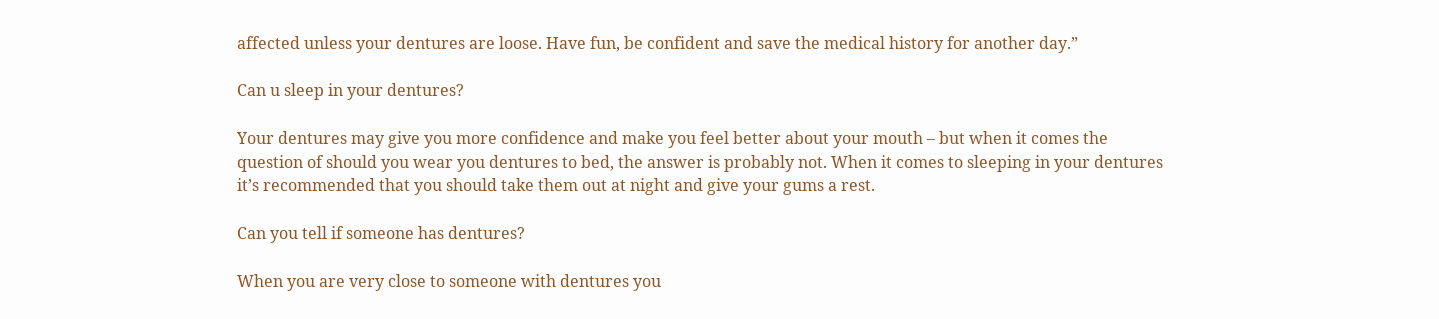affected unless your dentures are loose. Have fun, be confident and save the medical history for another day.”

Can u sleep in your dentures?

Your dentures may give you more confidence and make you feel better about your mouth – but when it comes the question of should you wear you dentures to bed, the answer is probably not. When it comes to sleeping in your dentures it’s recommended that you should take them out at night and give your gums a rest.

Can you tell if someone has dentures?

When you are very close to someone with dentures you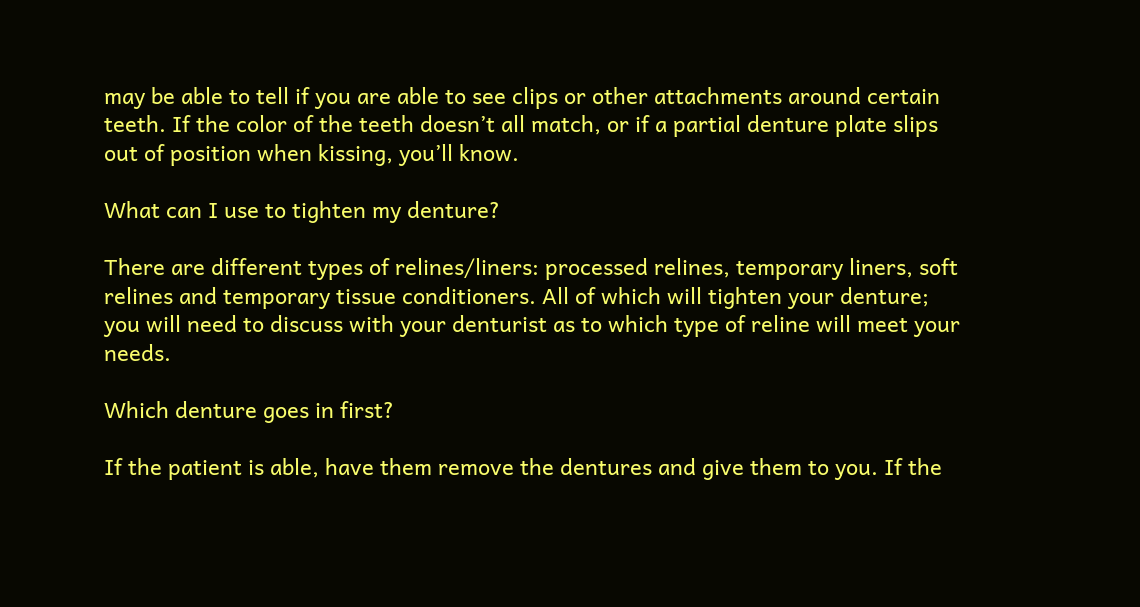may be able to tell if you are able to see clips or other attachments around certain teeth. If the color of the teeth doesn’t all match, or if a partial denture plate slips out of position when kissing, you’ll know.

What can I use to tighten my denture?

There are different types of relines/liners: processed relines, temporary liners, soft relines and temporary tissue conditioners. All of which will tighten your denture; you will need to discuss with your denturist as to which type of reline will meet your needs.

Which denture goes in first?

If the patient is able, have them remove the dentures and give them to you. If the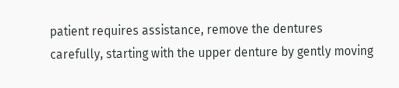patient requires assistance, remove the dentures carefully, starting with the upper denture by gently moving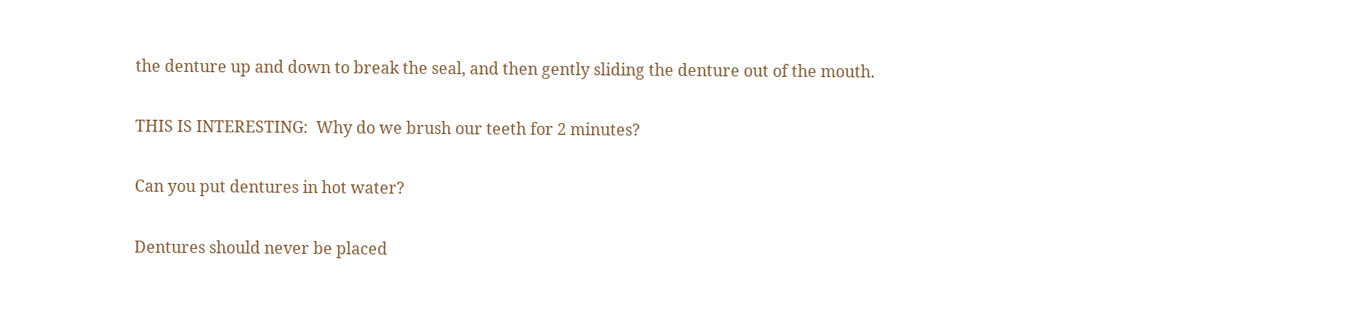the denture up and down to break the seal, and then gently sliding the denture out of the mouth.

THIS IS INTERESTING:  Why do we brush our teeth for 2 minutes?

Can you put dentures in hot water?

Dentures should never be placed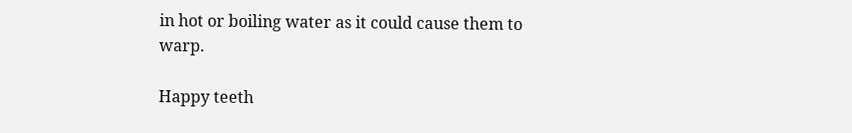in hot or boiling water as it could cause them to warp.

Happy teeth